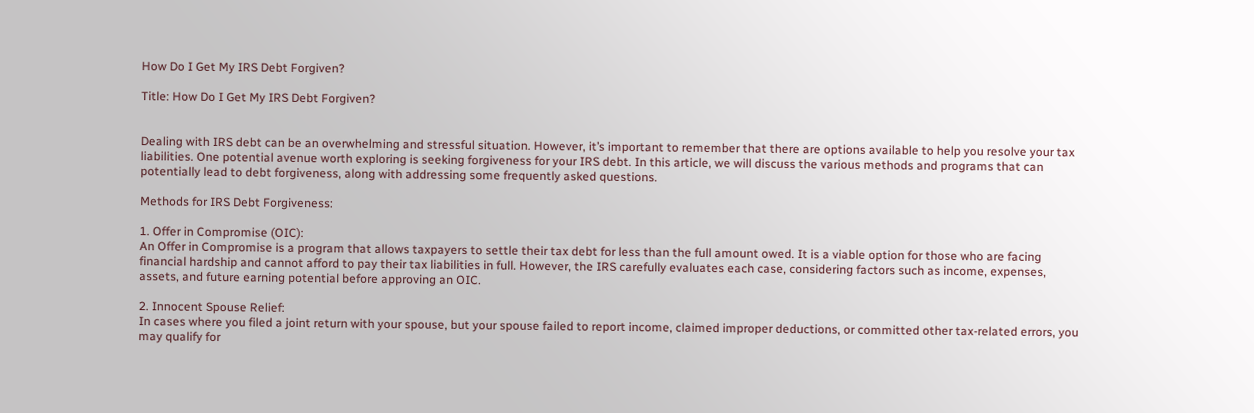How Do I Get My IRS Debt Forgiven?

Title: How Do I Get My IRS Debt Forgiven?


Dealing with IRS debt can be an overwhelming and stressful situation. However, it’s important to remember that there are options available to help you resolve your tax liabilities. One potential avenue worth exploring is seeking forgiveness for your IRS debt. In this article, we will discuss the various methods and programs that can potentially lead to debt forgiveness, along with addressing some frequently asked questions.

Methods for IRS Debt Forgiveness:

1. Offer in Compromise (OIC):
An Offer in Compromise is a program that allows taxpayers to settle their tax debt for less than the full amount owed. It is a viable option for those who are facing financial hardship and cannot afford to pay their tax liabilities in full. However, the IRS carefully evaluates each case, considering factors such as income, expenses, assets, and future earning potential before approving an OIC.

2. Innocent Spouse Relief:
In cases where you filed a joint return with your spouse, but your spouse failed to report income, claimed improper deductions, or committed other tax-related errors, you may qualify for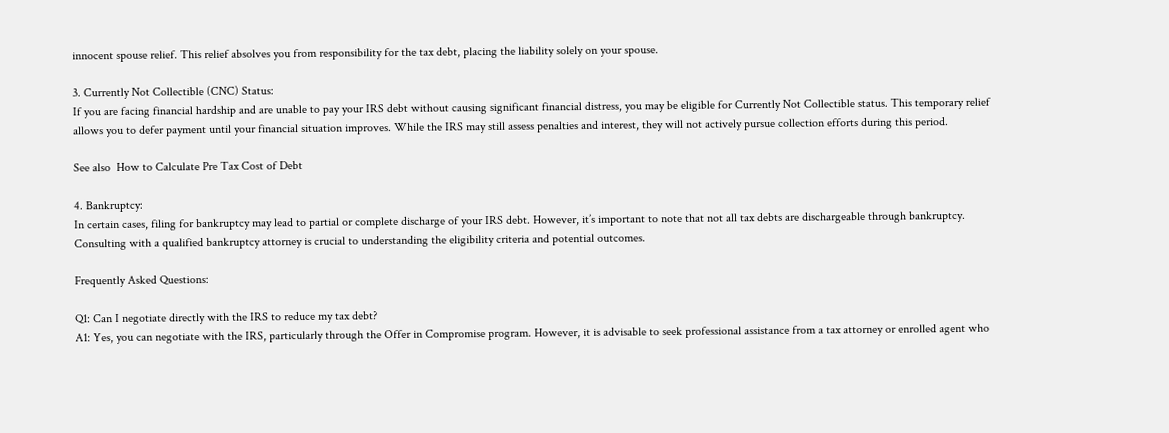innocent spouse relief. This relief absolves you from responsibility for the tax debt, placing the liability solely on your spouse.

3. Currently Not Collectible (CNC) Status:
If you are facing financial hardship and are unable to pay your IRS debt without causing significant financial distress, you may be eligible for Currently Not Collectible status. This temporary relief allows you to defer payment until your financial situation improves. While the IRS may still assess penalties and interest, they will not actively pursue collection efforts during this period.

See also  How to Calculate Pre Tax Cost of Debt

4. Bankruptcy:
In certain cases, filing for bankruptcy may lead to partial or complete discharge of your IRS debt. However, it’s important to note that not all tax debts are dischargeable through bankruptcy. Consulting with a qualified bankruptcy attorney is crucial to understanding the eligibility criteria and potential outcomes.

Frequently Asked Questions:

Q1: Can I negotiate directly with the IRS to reduce my tax debt?
A1: Yes, you can negotiate with the IRS, particularly through the Offer in Compromise program. However, it is advisable to seek professional assistance from a tax attorney or enrolled agent who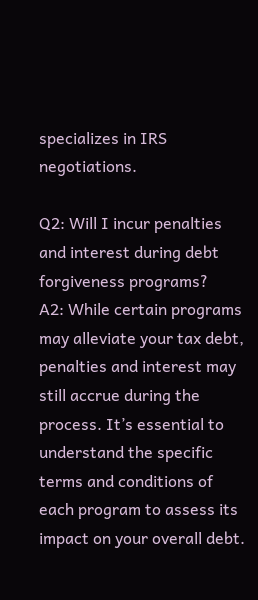specializes in IRS negotiations.

Q2: Will I incur penalties and interest during debt forgiveness programs?
A2: While certain programs may alleviate your tax debt, penalties and interest may still accrue during the process. It’s essential to understand the specific terms and conditions of each program to assess its impact on your overall debt.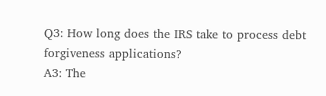Q3: How long does the IRS take to process debt forgiveness applications?
A3: The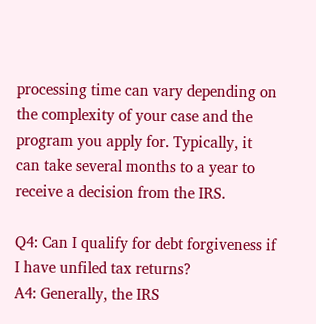processing time can vary depending on the complexity of your case and the program you apply for. Typically, it can take several months to a year to receive a decision from the IRS.

Q4: Can I qualify for debt forgiveness if I have unfiled tax returns?
A4: Generally, the IRS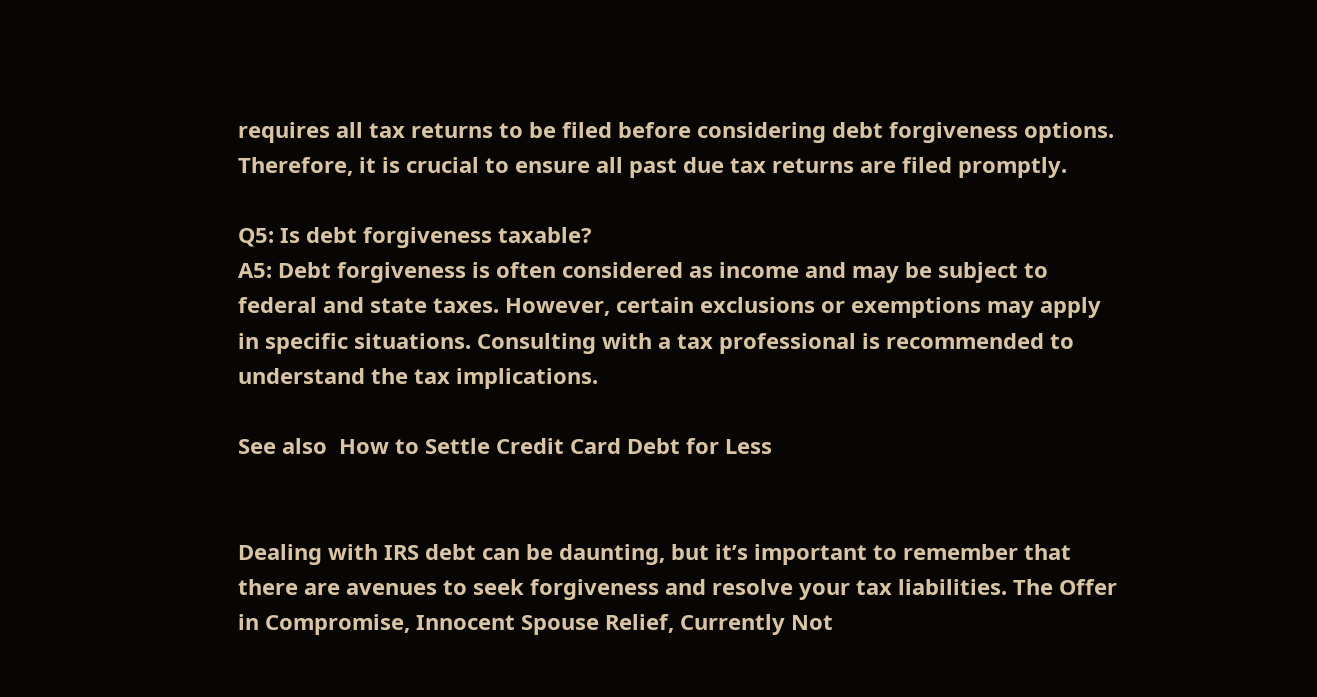requires all tax returns to be filed before considering debt forgiveness options. Therefore, it is crucial to ensure all past due tax returns are filed promptly.

Q5: Is debt forgiveness taxable?
A5: Debt forgiveness is often considered as income and may be subject to federal and state taxes. However, certain exclusions or exemptions may apply in specific situations. Consulting with a tax professional is recommended to understand the tax implications.

See also  How to Settle Credit Card Debt for Less


Dealing with IRS debt can be daunting, but it’s important to remember that there are avenues to seek forgiveness and resolve your tax liabilities. The Offer in Compromise, Innocent Spouse Relief, Currently Not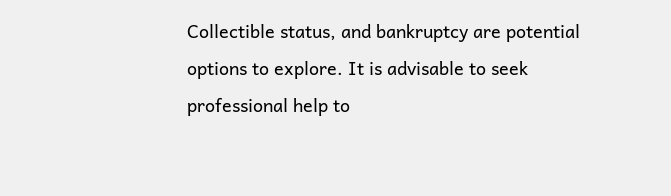Collectible status, and bankruptcy are potential options to explore. It is advisable to seek professional help to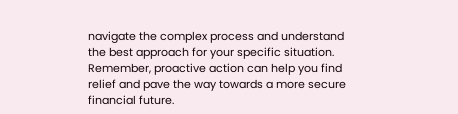navigate the complex process and understand the best approach for your specific situation. Remember, proactive action can help you find relief and pave the way towards a more secure financial future.